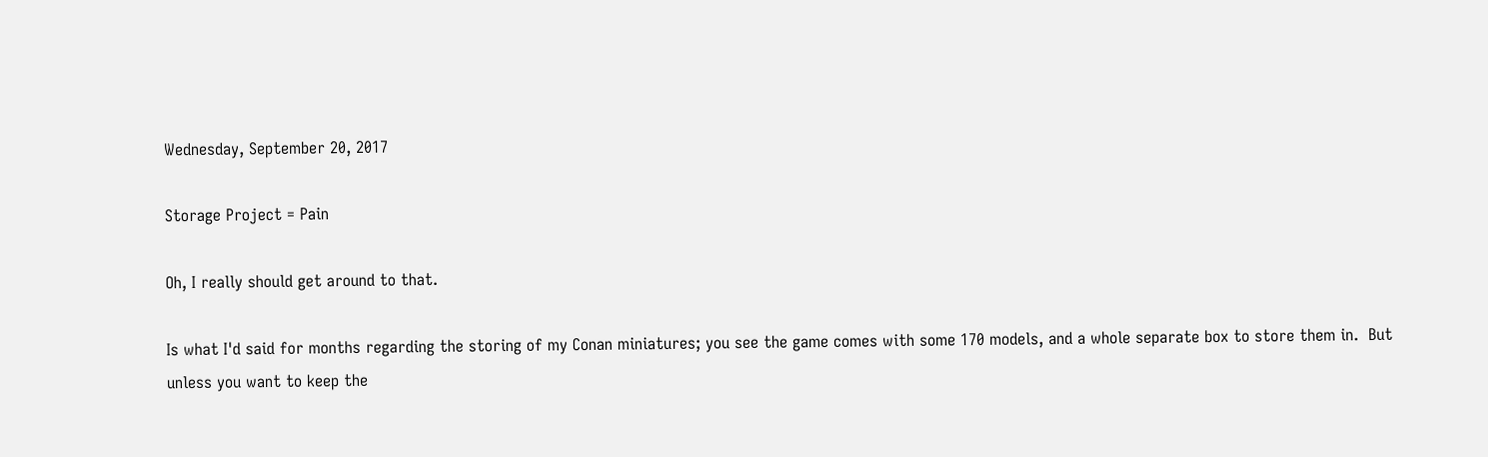Wednesday, September 20, 2017

Storage Project = Pain

Oh, I really should get around to that.

Is what I'd said for months regarding the storing of my Conan miniatures; you see the game comes with some 170 models, and a whole separate box to store them in.  But unless you want to keep the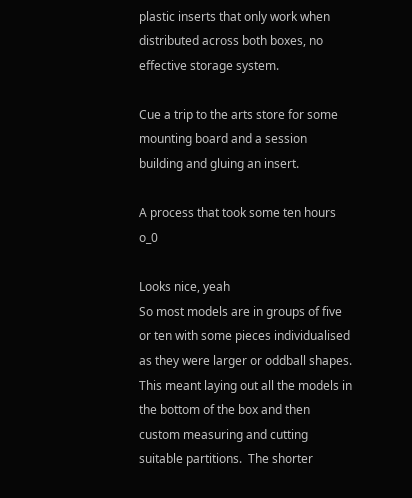plastic inserts that only work when distributed across both boxes, no effective storage system.

Cue a trip to the arts store for some mounting board and a session building and gluing an insert.

A process that took some ten hours o_0

Looks nice, yeah
So most models are in groups of five or ten with some pieces individualised as they were larger or oddball shapes.  This meant laying out all the models in the bottom of the box and then custom measuring and cutting suitable partitions.  The shorter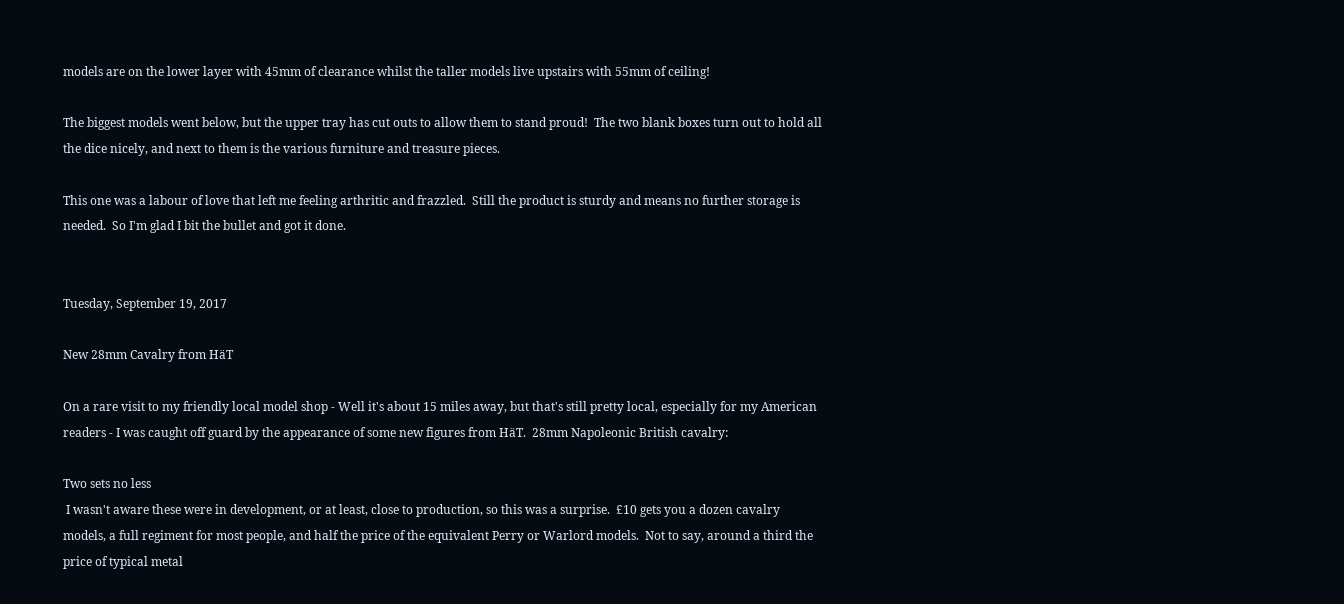models are on the lower layer with 45mm of clearance whilst the taller models live upstairs with 55mm of ceiling!

The biggest models went below, but the upper tray has cut outs to allow them to stand proud!  The two blank boxes turn out to hold all the dice nicely, and next to them is the various furniture and treasure pieces.

This one was a labour of love that left me feeling arthritic and frazzled.  Still the product is sturdy and means no further storage is needed.  So I'm glad I bit the bullet and got it done.


Tuesday, September 19, 2017

New 28mm Cavalry from HäT

On a rare visit to my friendly local model shop - Well it's about 15 miles away, but that's still pretty local, especially for my American readers - I was caught off guard by the appearance of some new figures from HäT.  28mm Napoleonic British cavalry:

Two sets no less
 I wasn't aware these were in development, or at least, close to production, so this was a surprise.  £10 gets you a dozen cavalry models, a full regiment for most people, and half the price of the equivalent Perry or Warlord models.  Not to say, around a third the price of typical metal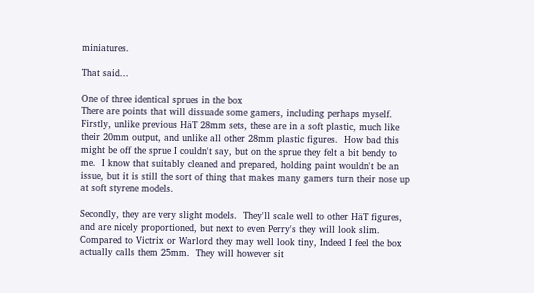miniatures.

That said...

One of three identical sprues in the box
There are points that will dissuade some gamers, including perhaps myself.  Firstly, unlike previous HäT 28mm sets, these are in a soft plastic, much like their 20mm output, and unlike all other 28mm plastic figures.  How bad this might be off the sprue I couldn't say, but on the sprue they felt a bit bendy to me.  I know that suitably cleaned and prepared, holding paint wouldn't be an issue, but it is still the sort of thing that makes many gamers turn their nose up at soft styrene models.

Secondly, they are very slight models.  They'll scale well to other HäT figures, and are nicely proportioned, but next to even Perry's they will look slim.  Compared to Victrix or Warlord they may well look tiny, Indeed I feel the box actually calls them 25mm.  They will however sit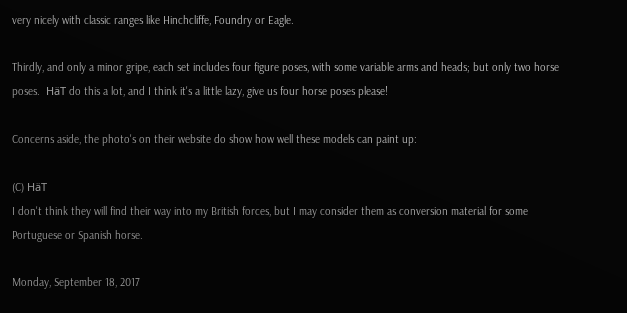very nicely with classic ranges like Hinchcliffe, Foundry or Eagle.

Thirdly, and only a minor gripe, each set includes four figure poses, with some variable arms and heads; but only two horse poses.  HäT do this a lot, and I think it's a little lazy, give us four horse poses please!

Concerns aside, the photo's on their website do show how well these models can paint up:

(C) HäT
I don't think they will find their way into my British forces, but I may consider them as conversion material for some Portuguese or Spanish horse.

Monday, September 18, 2017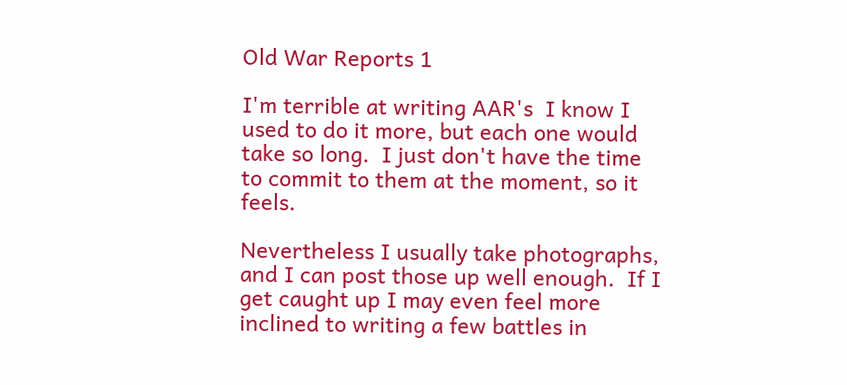Old War Reports 1

I'm terrible at writing AAR's  I know I used to do it more, but each one would take so long.  I just don't have the time to commit to them at the moment, so it feels.

Nevertheless I usually take photographs, and I can post those up well enough.  If I get caught up I may even feel more inclined to writing a few battles in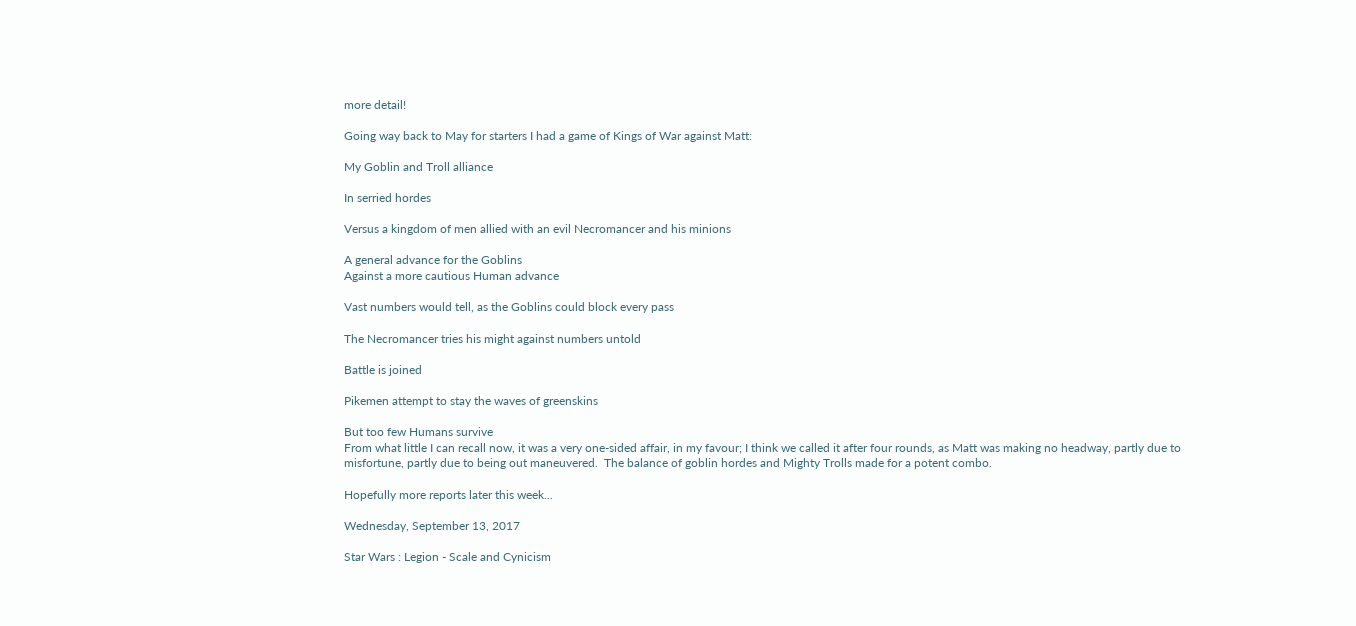more detail!

Going way back to May for starters I had a game of Kings of War against Matt:

My Goblin and Troll alliance

In serried hordes

Versus a kingdom of men allied with an evil Necromancer and his minions

A general advance for the Goblins
Against a more cautious Human advance

Vast numbers would tell, as the Goblins could block every pass

The Necromancer tries his might against numbers untold

Battle is joined

Pikemen attempt to stay the waves of greenskins

But too few Humans survive
From what little I can recall now, it was a very one-sided affair, in my favour; I think we called it after four rounds, as Matt was making no headway, partly due to misfortune, partly due to being out maneuvered.  The balance of goblin hordes and Mighty Trolls made for a potent combo.

Hopefully more reports later this week...

Wednesday, September 13, 2017

Star Wars : Legion - Scale and Cynicism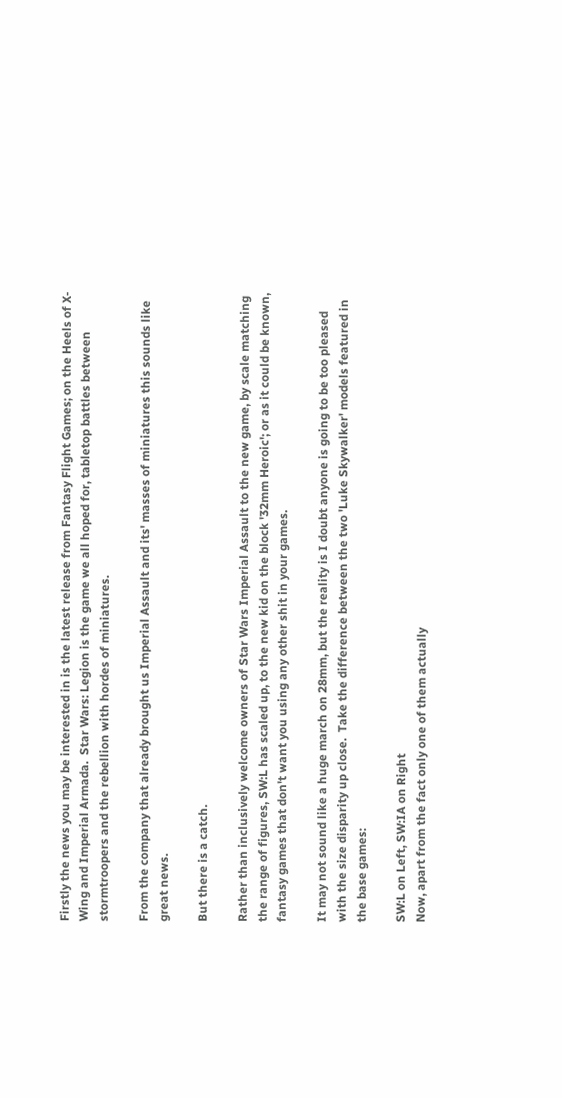Firstly the news you may be interested in is the latest release from Fantasy Flight Games; on the Heels of X-Wing and Imperial Armada.  Star Wars: Legion is the game we all hoped for, tabletop battles between stormtroopers and the rebellion with hordes of miniatures.

From the company that already brought us Imperial Assault and its' masses of miniatures this sounds like great news.

But there is a catch.

Rather than inclusively welcome owners of Star Wars Imperial Assault to the new game, by scale matching the range of figures, SW:L has scaled up, to the new kid on the block '32mm Heroic'; or as it could be known, fantasy games that don't want you using any other shit in your games.

It may not sound like a huge march on 28mm, but the reality is I doubt anyone is going to be too pleased with the size disparity up close.  Take the difference between the two 'Luke Skywalker' models featured in the base games:

SW:L on Left, SW:IA on Right
Now, apart from the fact only one of them actually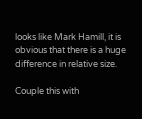looks like Mark Hamill, it is obvious that there is a huge difference in relative size.

Couple this with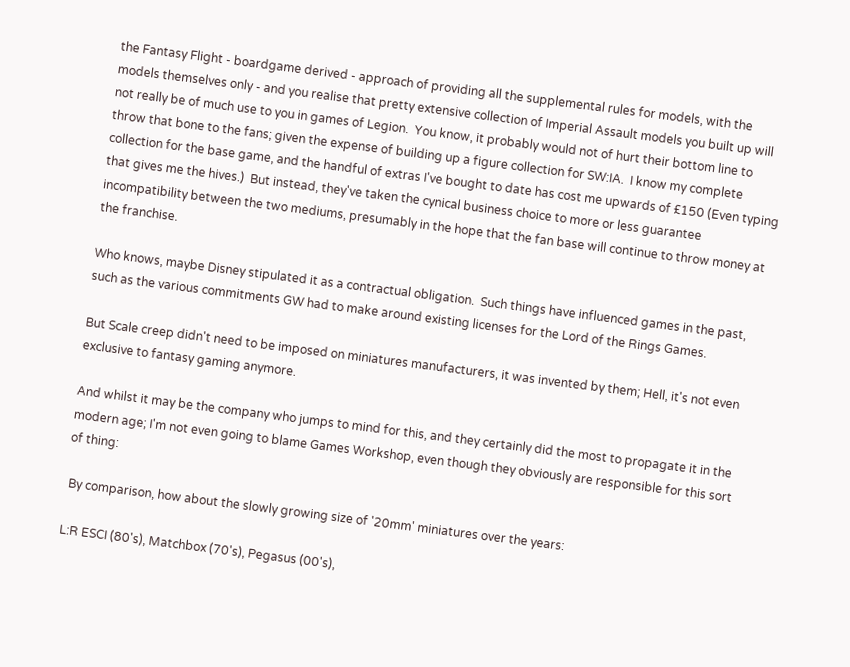the Fantasy Flight - boardgame derived - approach of providing all the supplemental rules for models, with the models themselves only - and you realise that pretty extensive collection of Imperial Assault models you built up will not really be of much use to you in games of Legion.  You know, it probably would not of hurt their bottom line to throw that bone to the fans; given the expense of building up a figure collection for SW:IA.  I know my complete collection for the base game, and the handful of extras I've bought to date has cost me upwards of £150 (Even typing that gives me the hives.)  But instead, they've taken the cynical business choice to more or less guarantee incompatibility between the two mediums, presumably in the hope that the fan base will continue to throw money at the franchise.

Who knows, maybe Disney stipulated it as a contractual obligation.  Such things have influenced games in the past, such as the various commitments GW had to make around existing licenses for the Lord of the Rings Games.

But Scale creep didn't need to be imposed on miniatures manufacturers, it was invented by them; Hell, it's not even exclusive to fantasy gaming anymore.

And whilst it may be the company who jumps to mind for this, and they certainly did the most to propagate it in the modern age; I'm not even going to blame Games Workshop, even though they obviously are responsible for this sort of thing:

 By comparison, how about the slowly growing size of '20mm' miniatures over the years:

L:R ESCI (80's), Matchbox (70's), Pegasus (00's),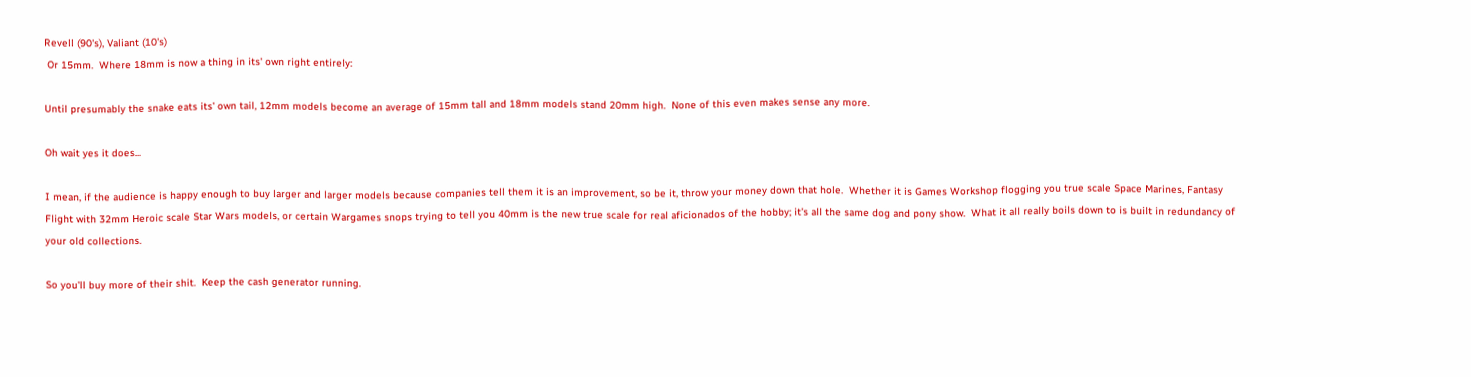Revell (90's), Valiant (10's)
 Or 15mm.  Where 18mm is now a thing in its' own right entirely:

Until presumably the snake eats its' own tail, 12mm models become an average of 15mm tall and 18mm models stand 20mm high.  None of this even makes sense any more.

Oh wait yes it does...

I mean, if the audience is happy enough to buy larger and larger models because companies tell them it is an improvement, so be it, throw your money down that hole.  Whether it is Games Workshop flogging you true scale Space Marines, Fantasy Flight with 32mm Heroic scale Star Wars models, or certain Wargames snops trying to tell you 40mm is the new true scale for real aficionados of the hobby; it's all the same dog and pony show.  What it all really boils down to is built in redundancy of your old collections.

So you'll buy more of their shit.  Keep the cash generator running.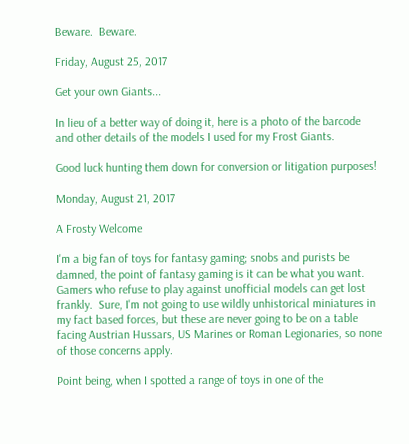Beware.  Beware.

Friday, August 25, 2017

Get your own Giants...

In lieu of a better way of doing it, here is a photo of the barcode and other details of the models I used for my Frost Giants.

Good luck hunting them down for conversion or litigation purposes!

Monday, August 21, 2017

A Frosty Welcome

I'm a big fan of toys for fantasy gaming; snobs and purists be damned, the point of fantasy gaming is it can be what you want.  Gamers who refuse to play against unofficial models can get lost frankly.  Sure, I'm not going to use wildly unhistorical miniatures in my fact based forces, but these are never going to be on a table facing Austrian Hussars, US Marines or Roman Legionaries, so none of those concerns apply.

Point being, when I spotted a range of toys in one of the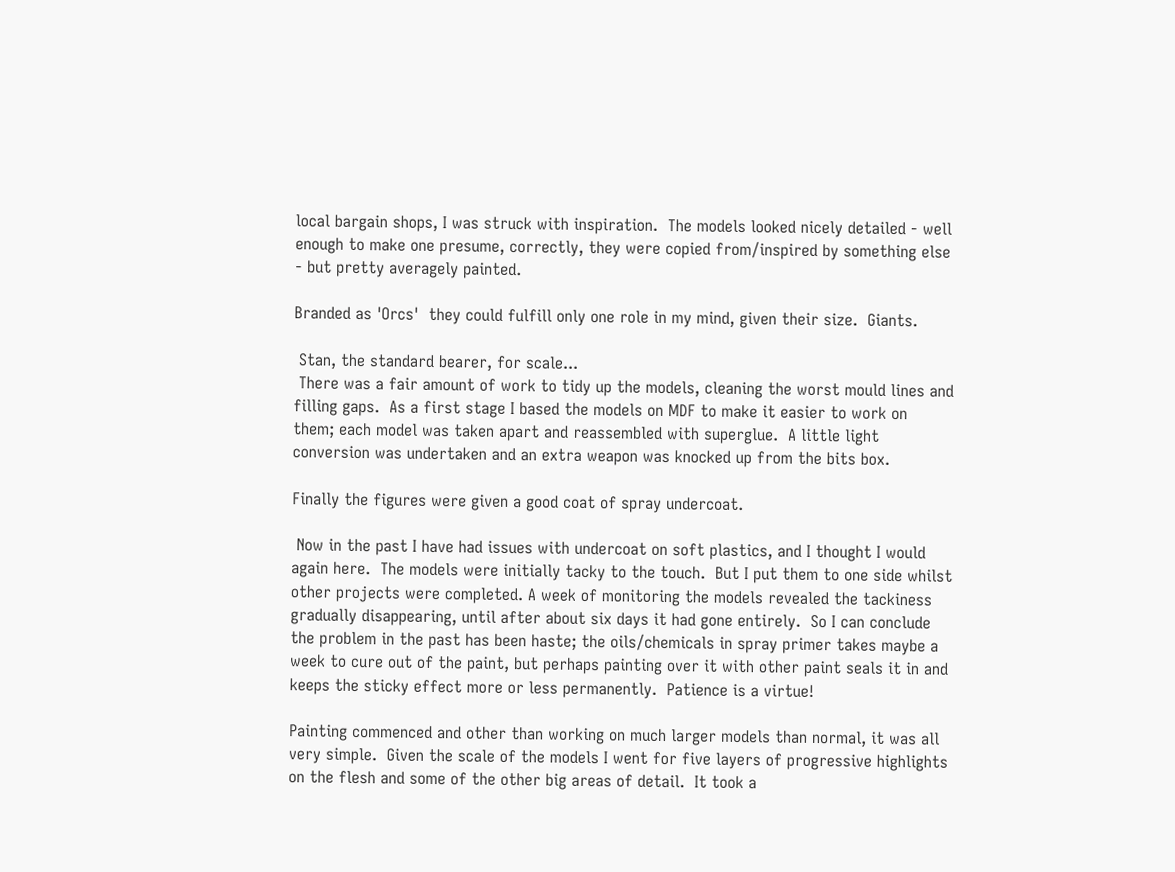local bargain shops, I was struck with inspiration.  The models looked nicely detailed - well enough to make one presume, correctly, they were copied from/inspired by something else - but pretty averagely painted.

Branded as 'Orcs'  they could fulfill only one role in my mind, given their size.  Giants.

 Stan, the standard bearer, for scale...
 There was a fair amount of work to tidy up the models, cleaning the worst mould lines and filling gaps.  As a first stage I based the models on MDF to make it easier to work on  them; each model was taken apart and reassembled with superglue.  A little light conversion was undertaken and an extra weapon was knocked up from the bits box.

Finally the figures were given a good coat of spray undercoat.

 Now in the past I have had issues with undercoat on soft plastics, and I thought I would again here.  The models were initially tacky to the touch.  But I put them to one side whilst other projects were completed. A week of monitoring the models revealed the tackiness gradually disappearing, until after about six days it had gone entirely.  So I can conclude the problem in the past has been haste; the oils/chemicals in spray primer takes maybe a week to cure out of the paint, but perhaps painting over it with other paint seals it in and keeps the sticky effect more or less permanently.  Patience is a virtue!

Painting commenced and other than working on much larger models than normal, it was all very simple.  Given the scale of the models I went for five layers of progressive highlights on the flesh and some of the other big areas of detail.  It took a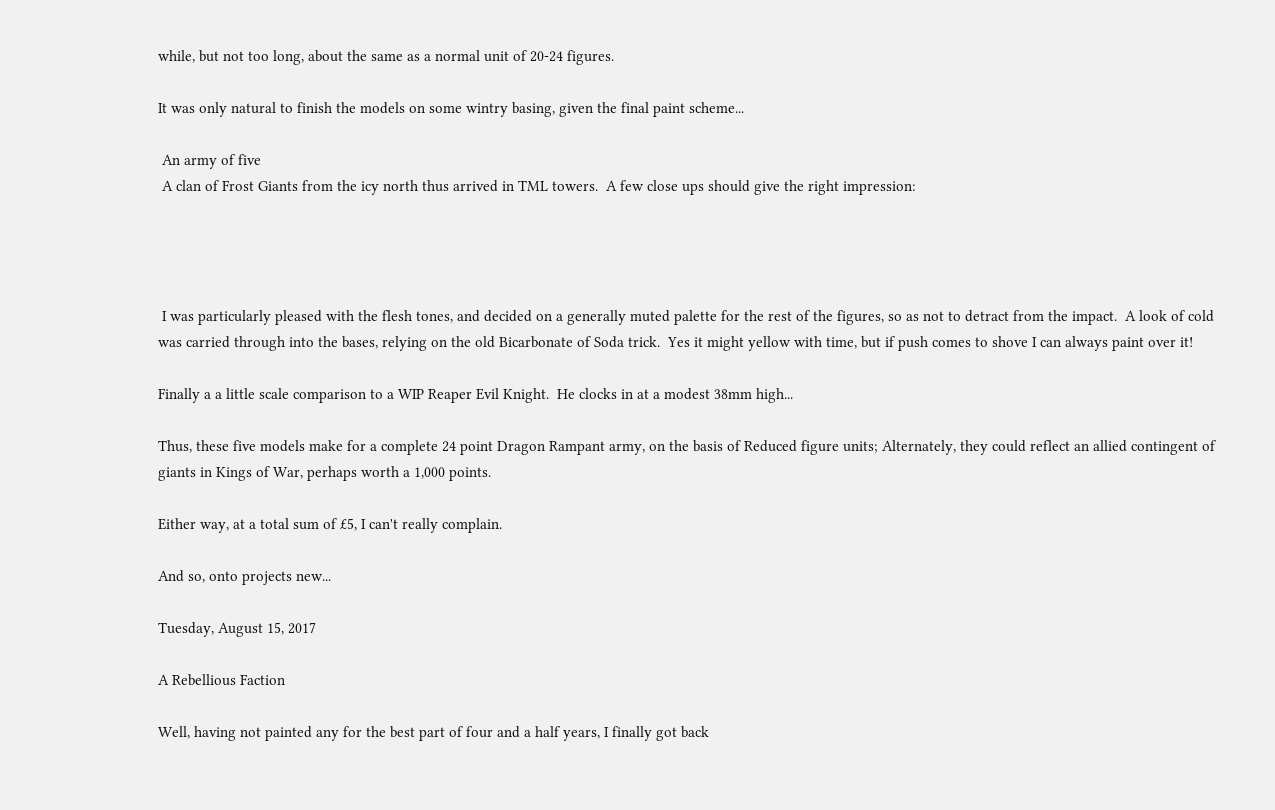while, but not too long, about the same as a normal unit of 20-24 figures.

It was only natural to finish the models on some wintry basing, given the final paint scheme...

 An army of five
 A clan of Frost Giants from the icy north thus arrived in TML towers.  A few close ups should give the right impression:




 I was particularly pleased with the flesh tones, and decided on a generally muted palette for the rest of the figures, so as not to detract from the impact.  A look of cold was carried through into the bases, relying on the old Bicarbonate of Soda trick.  Yes it might yellow with time, but if push comes to shove I can always paint over it!

Finally a a little scale comparison to a WIP Reaper Evil Knight.  He clocks in at a modest 38mm high...

Thus, these five models make for a complete 24 point Dragon Rampant army, on the basis of Reduced figure units; Alternately, they could reflect an allied contingent of giants in Kings of War, perhaps worth a 1,000 points.

Either way, at a total sum of £5, I can't really complain.

And so, onto projects new...

Tuesday, August 15, 2017

A Rebellious Faction

Well, having not painted any for the best part of four and a half years, I finally got back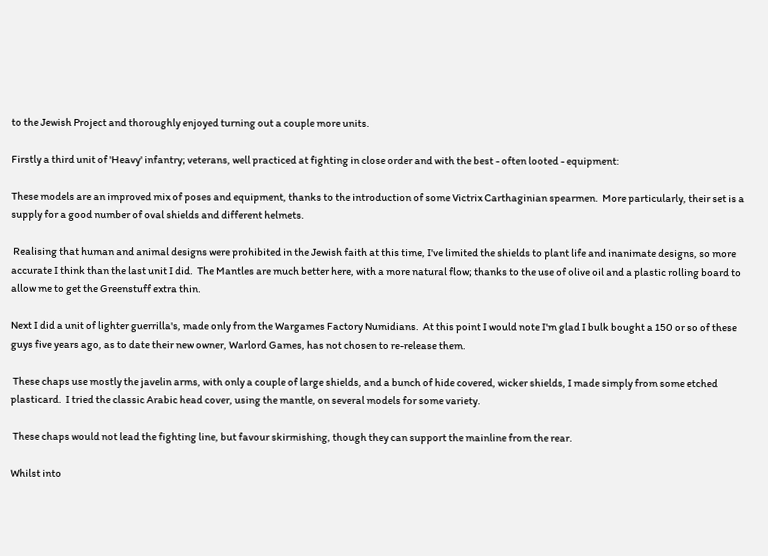to the Jewish Project and thoroughly enjoyed turning out a couple more units.

Firstly a third unit of 'Heavy' infantry; veterans, well practiced at fighting in close order and with the best - often looted - equipment:

These models are an improved mix of poses and equipment, thanks to the introduction of some Victrix Carthaginian spearmen.  More particularly, their set is a supply for a good number of oval shields and different helmets.

 Realising that human and animal designs were prohibited in the Jewish faith at this time, I've limited the shields to plant life and inanimate designs, so more accurate I think than the last unit I did.  The Mantles are much better here, with a more natural flow; thanks to the use of olive oil and a plastic rolling board to allow me to get the Greenstuff extra thin.

Next I did a unit of lighter guerrilla's, made only from the Wargames Factory Numidians.  At this point I would note I'm glad I bulk bought a 150 or so of these guys five years ago, as to date their new owner, Warlord Games, has not chosen to re-release them.

 These chaps use mostly the javelin arms, with only a couple of large shields, and a bunch of hide covered, wicker shields, I made simply from some etched plasticard.  I tried the classic Arabic head cover, using the mantle, on several models for some variety.

 These chaps would not lead the fighting line, but favour skirmishing, though they can support the mainline from the rear.

Whilst into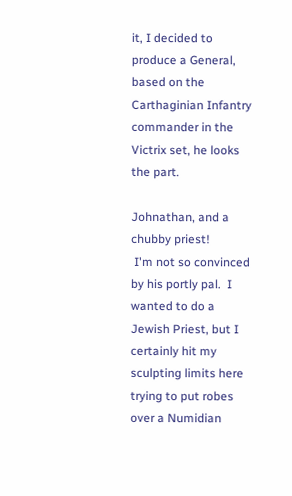it, I decided to produce a General, based on the Carthaginian Infantry commander in the Victrix set, he looks the part.

Johnathan, and a chubby priest!
 I'm not so convinced by his portly pal.  I wanted to do a Jewish Priest, but I certainly hit my sculpting limits here trying to put robes over a Numidian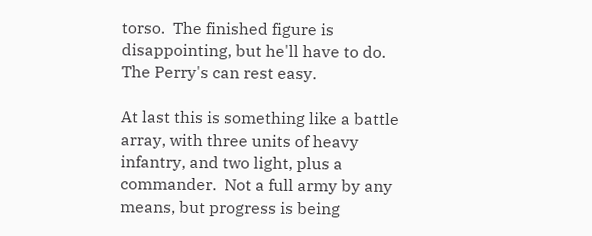torso.  The finished figure is disappointing, but he'll have to do.  The Perry's can rest easy.

At last this is something like a battle array, with three units of heavy infantry, and two light, plus a commander.  Not a full army by any means, but progress is being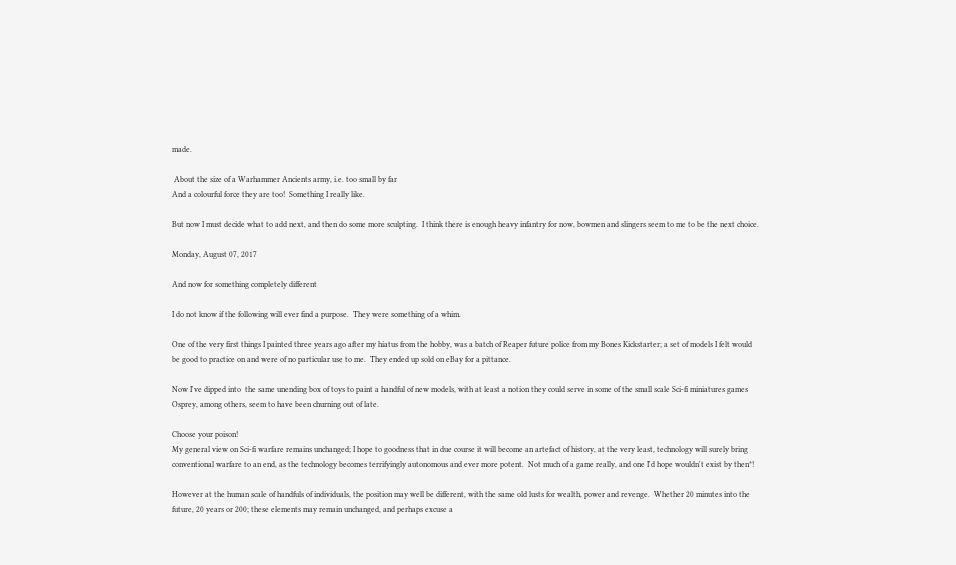made.

 About the size of a Warhammer Ancients army, i.e. too small by far
And a colourful force they are too!  Something I really like.

But now I must decide what to add next, and then do some more sculpting.  I think there is enough heavy infantry for now, bowmen and slingers seem to me to be the next choice.

Monday, August 07, 2017

And now for something completely different

I do not know if the following will ever find a purpose.  They were something of a whim.

One of the very first things I painted three years ago after my hiatus from the hobby, was a batch of Reaper future police from my Bones Kickstarter; a set of models I felt would be good to practice on and were of no particular use to me.  They ended up sold on eBay for a pittance.

Now I've dipped into  the same unending box of toys to paint a handful of new models, with at least a notion they could serve in some of the small scale Sci-fi miniatures games Osprey, among others, seem to have been churning out of late.

Choose your poison!
My general view on Sci-fi warfare remains unchanged; I hope to goodness that in due course it will become an artefact of history, at the very least, technology will surely bring conventional warfare to an end, as the technology becomes terrifyingly autonomous and ever more potent.  Not much of a game really, and one I'd hope wouldn't exist by then*!

However at the human scale of handfuls of individuals, the position may well be different, with the same old lusts for wealth, power and revenge.  Whether 20 minutes into the future, 20 years or 200; these elements may remain unchanged, and perhaps excuse a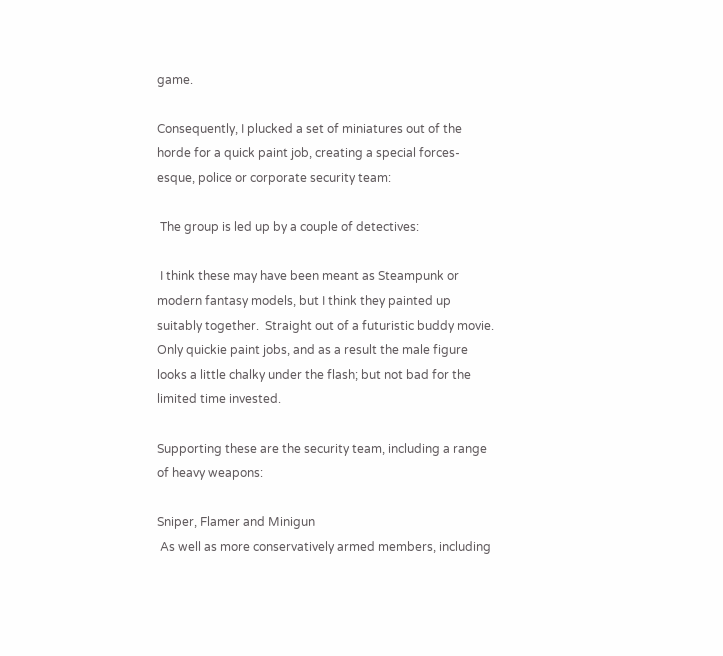game.

Consequently, I plucked a set of miniatures out of the horde for a quick paint job, creating a special forces-esque, police or corporate security team:

 The group is led up by a couple of detectives:

 I think these may have been meant as Steampunk or modern fantasy models, but I think they painted up suitably together.  Straight out of a futuristic buddy movie.  Only quickie paint jobs, and as a result the male figure looks a little chalky under the flash; but not bad for the limited time invested.

Supporting these are the security team, including a range of heavy weapons:

Sniper, Flamer and Minigun
 As well as more conservatively armed members, including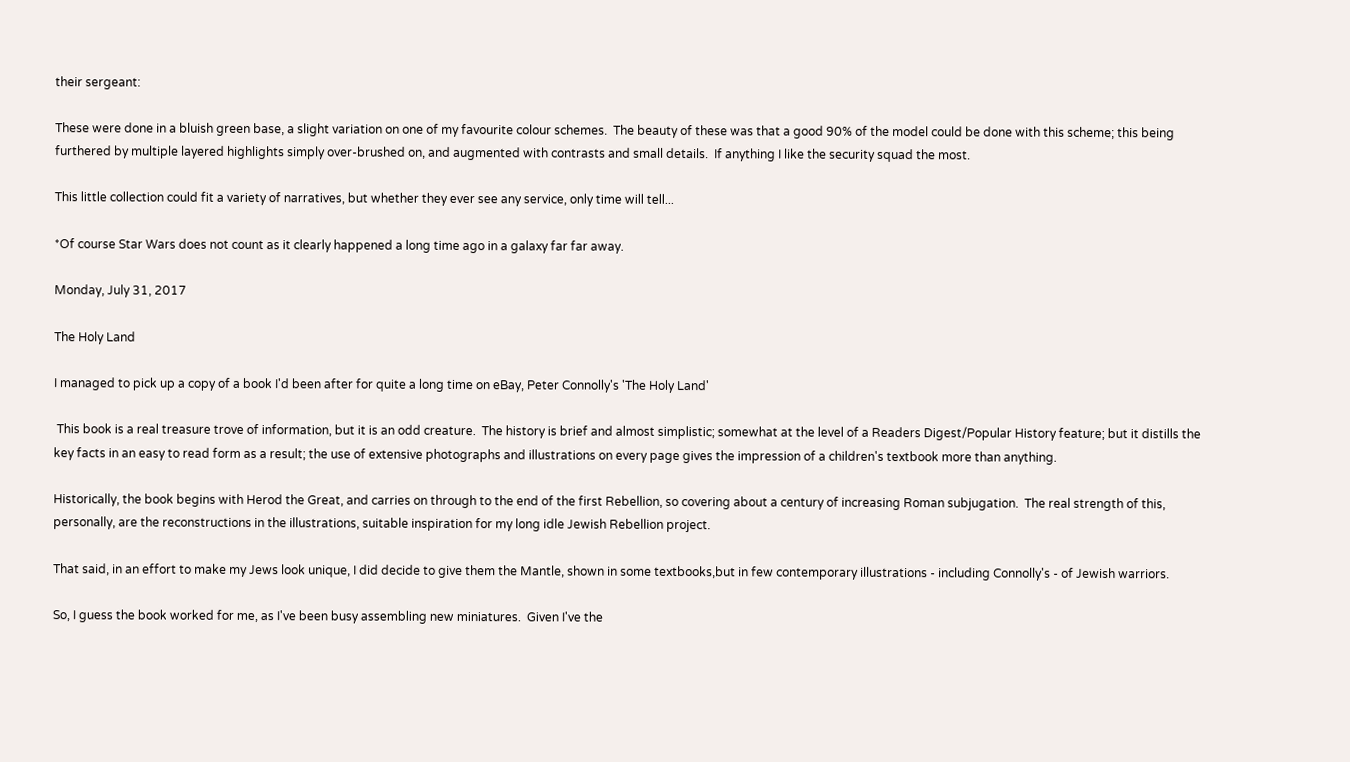their sergeant:

These were done in a bluish green base, a slight variation on one of my favourite colour schemes.  The beauty of these was that a good 90% of the model could be done with this scheme; this being furthered by multiple layered highlights simply over-brushed on, and augmented with contrasts and small details.  If anything I like the security squad the most.

This little collection could fit a variety of narratives, but whether they ever see any service, only time will tell...

*Of course Star Wars does not count as it clearly happened a long time ago in a galaxy far far away.

Monday, July 31, 2017

The Holy Land

I managed to pick up a copy of a book I'd been after for quite a long time on eBay, Peter Connolly's 'The Holy Land'

 This book is a real treasure trove of information, but it is an odd creature.  The history is brief and almost simplistic; somewhat at the level of a Readers Digest/Popular History feature; but it distills the key facts in an easy to read form as a result; the use of extensive photographs and illustrations on every page gives the impression of a children's textbook more than anything.

Historically, the book begins with Herod the Great, and carries on through to the end of the first Rebellion, so covering about a century of increasing Roman subjugation.  The real strength of this, personally, are the reconstructions in the illustrations, suitable inspiration for my long idle Jewish Rebellion project.

That said, in an effort to make my Jews look unique, I did decide to give them the Mantle, shown in some textbooks,but in few contemporary illustrations - including Connolly's - of Jewish warriors.

So, I guess the book worked for me, as I've been busy assembling new miniatures.  Given I've the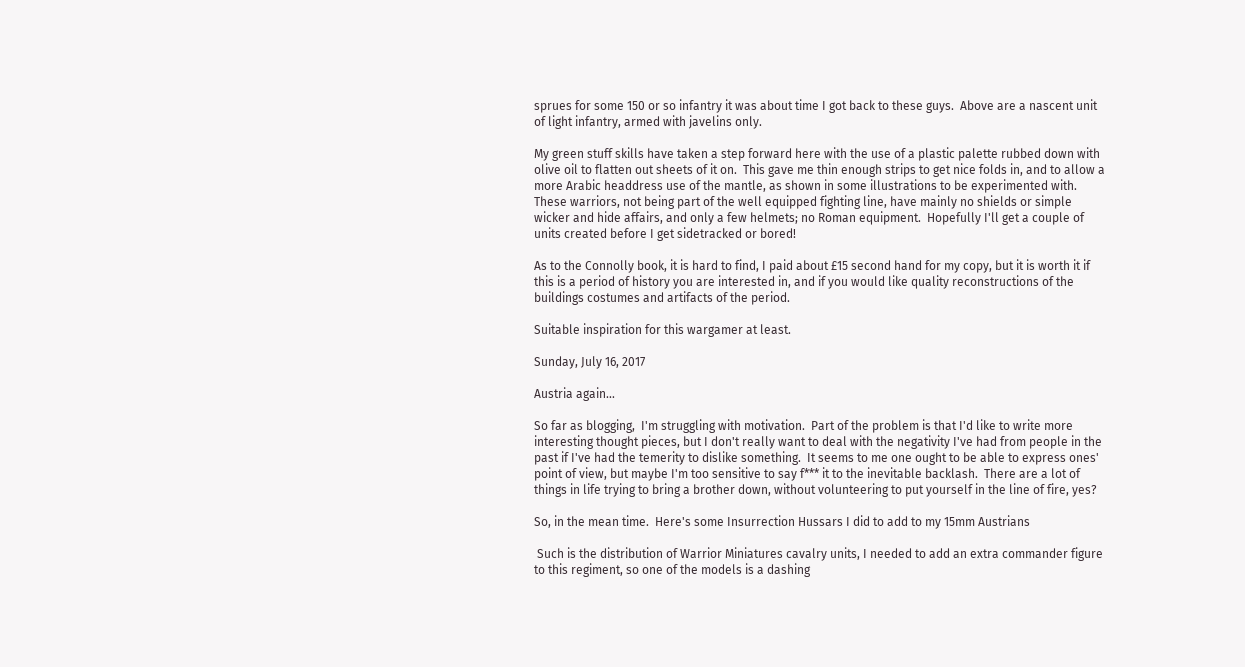sprues for some 150 or so infantry it was about time I got back to these guys.  Above are a nascent unit of light infantry, armed with javelins only.

My green stuff skills have taken a step forward here with the use of a plastic palette rubbed down with olive oil to flatten out sheets of it on.  This gave me thin enough strips to get nice folds in, and to allow a more Arabic headdress use of the mantle, as shown in some illustrations to be experimented with.  These warriors, not being part of the well equipped fighting line, have mainly no shields or simple wicker and hide affairs, and only a few helmets; no Roman equipment.  Hopefully I'll get a couple of units created before I get sidetracked or bored!

As to the Connolly book, it is hard to find, I paid about £15 second hand for my copy, but it is worth it if this is a period of history you are interested in, and if you would like quality reconstructions of the buildings costumes and artifacts of the period.

Suitable inspiration for this wargamer at least.

Sunday, July 16, 2017

Austria again...

So far as blogging,  I'm struggling with motivation.  Part of the problem is that I'd like to write more interesting thought pieces, but I don't really want to deal with the negativity I've had from people in the past if I've had the temerity to dislike something.  It seems to me one ought to be able to express ones' point of view, but maybe I'm too sensitive to say f*** it to the inevitable backlash.  There are a lot of things in life trying to bring a brother down, without volunteering to put yourself in the line of fire, yes?

So, in the mean time.  Here's some Insurrection Hussars I did to add to my 15mm Austrians

 Such is the distribution of Warrior Miniatures cavalry units, I needed to add an extra commander figure to this regiment, so one of the models is a dashing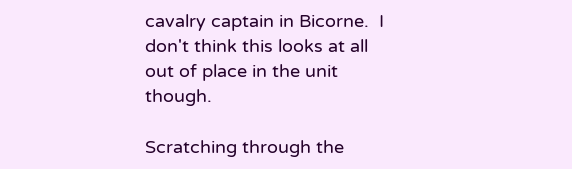cavalry captain in Bicorne.  I don't think this looks at all out of place in the unit though.

Scratching through the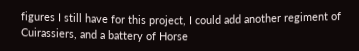figures I still have for this project, I could add another regiment of Cuirassiers, and a battery of Horse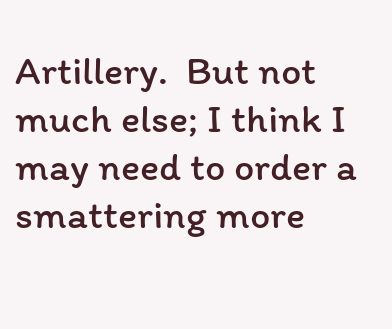Artillery.  But not much else; I think I may need to order a smattering more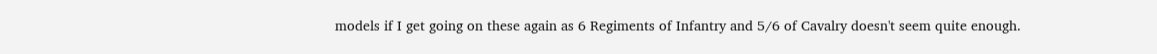models if I get going on these again as 6 Regiments of Infantry and 5/6 of Cavalry doesn't seem quite enough.